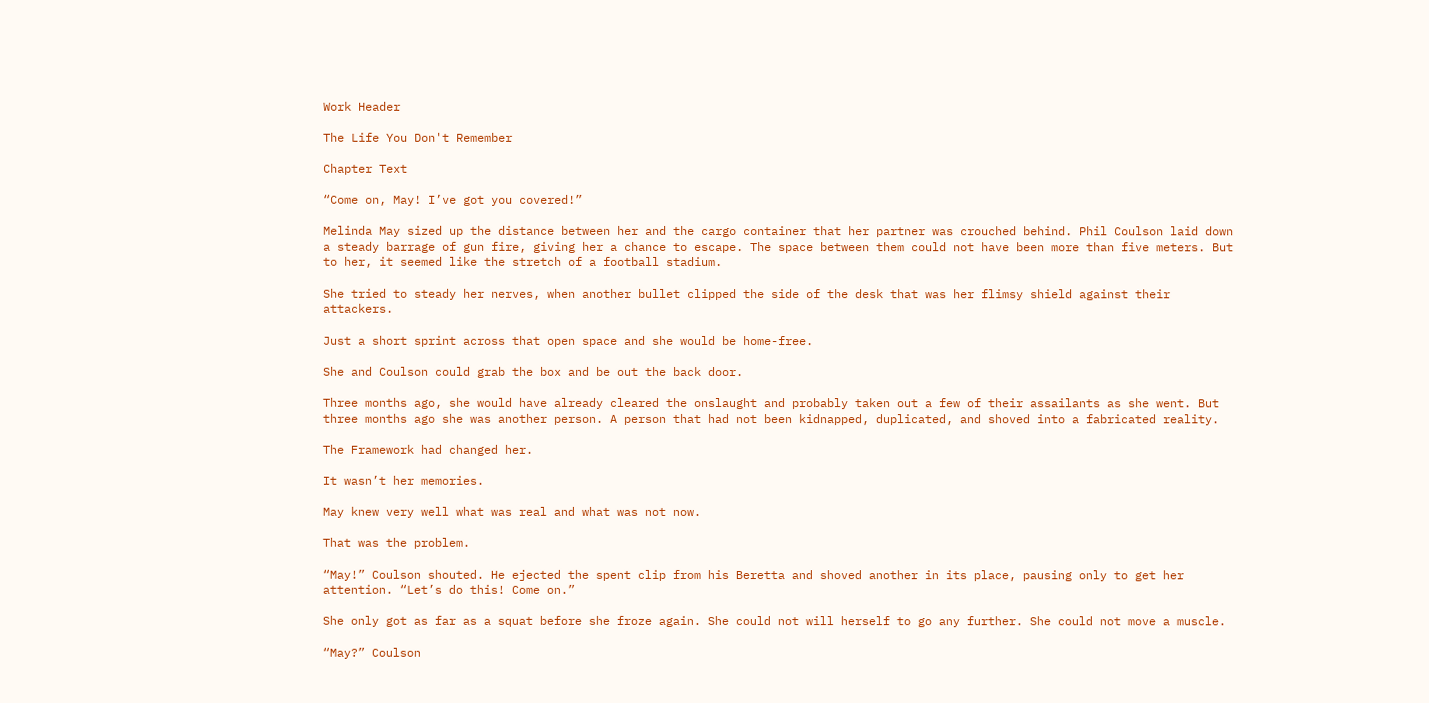Work Header

The Life You Don't Remember

Chapter Text

“Come on, May! I’ve got you covered!”

Melinda May sized up the distance between her and the cargo container that her partner was crouched behind. Phil Coulson laid down a steady barrage of gun fire, giving her a chance to escape. The space between them could not have been more than five meters. But to her, it seemed like the stretch of a football stadium.

She tried to steady her nerves, when another bullet clipped the side of the desk that was her flimsy shield against their attackers.

Just a short sprint across that open space and she would be home-free.

She and Coulson could grab the box and be out the back door.

Three months ago, she would have already cleared the onslaught and probably taken out a few of their assailants as she went. But three months ago she was another person. A person that had not been kidnapped, duplicated, and shoved into a fabricated reality.

The Framework had changed her.

It wasn’t her memories.

May knew very well what was real and what was not now.

That was the problem.

“May!” Coulson shouted. He ejected the spent clip from his Beretta and shoved another in its place, pausing only to get her attention. “Let’s do this! Come on.”

She only got as far as a squat before she froze again. She could not will herself to go any further. She could not move a muscle.

“May?” Coulson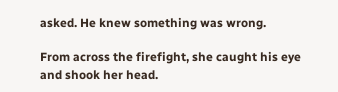asked. He knew something was wrong.

From across the firefight, she caught his eye and shook her head.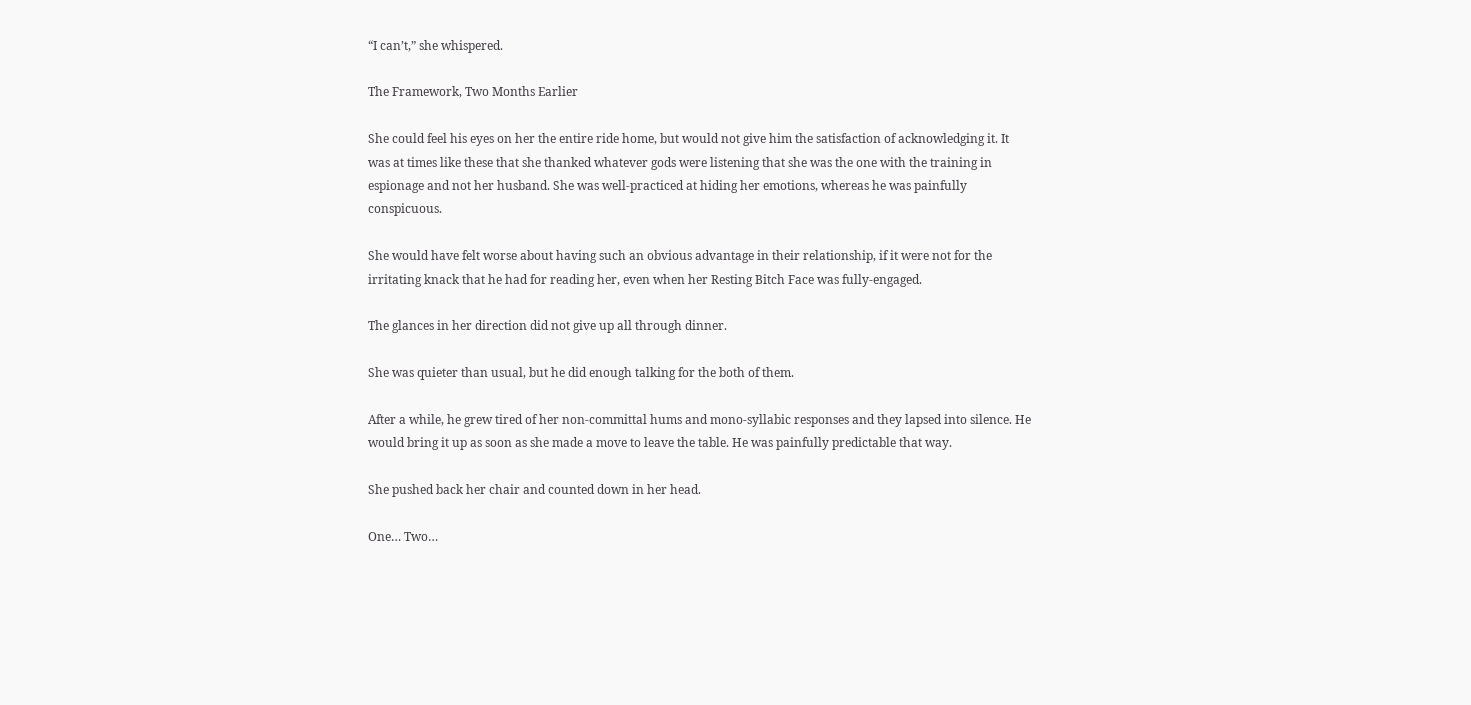“I can’t,” she whispered.

The Framework, Two Months Earlier

She could feel his eyes on her the entire ride home, but would not give him the satisfaction of acknowledging it. It was at times like these that she thanked whatever gods were listening that she was the one with the training in espionage and not her husband. She was well-practiced at hiding her emotions, whereas he was painfully conspicuous.

She would have felt worse about having such an obvious advantage in their relationship, if it were not for the irritating knack that he had for reading her, even when her Resting Bitch Face was fully-engaged.

The glances in her direction did not give up all through dinner.

She was quieter than usual, but he did enough talking for the both of them.

After a while, he grew tired of her non-committal hums and mono-syllabic responses and they lapsed into silence. He would bring it up as soon as she made a move to leave the table. He was painfully predictable that way.

She pushed back her chair and counted down in her head.

One… Two…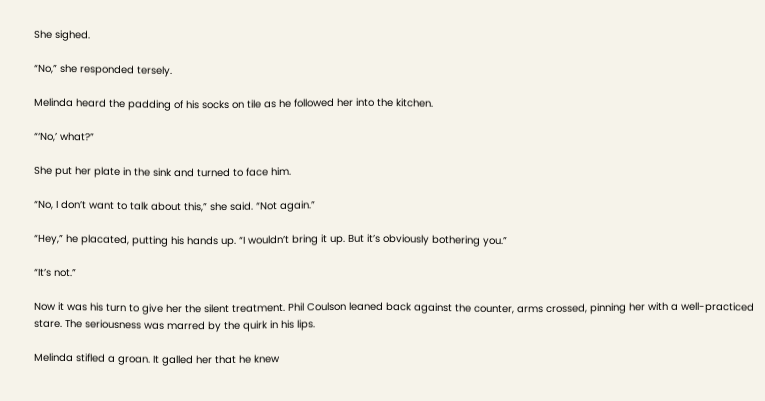She sighed.

“No,” she responded tersely.

Melinda heard the padding of his socks on tile as he followed her into the kitchen.

“‘No,’ what?”

She put her plate in the sink and turned to face him.

“No, I don’t want to talk about this,” she said. “Not again.”

“Hey,” he placated, putting his hands up. “I wouldn’t bring it up. But it’s obviously bothering you.”

“It’s not.”

Now it was his turn to give her the silent treatment. Phil Coulson leaned back against the counter, arms crossed, pinning her with a well-practiced stare. The seriousness was marred by the quirk in his lips.

Melinda stifled a groan. It galled her that he knew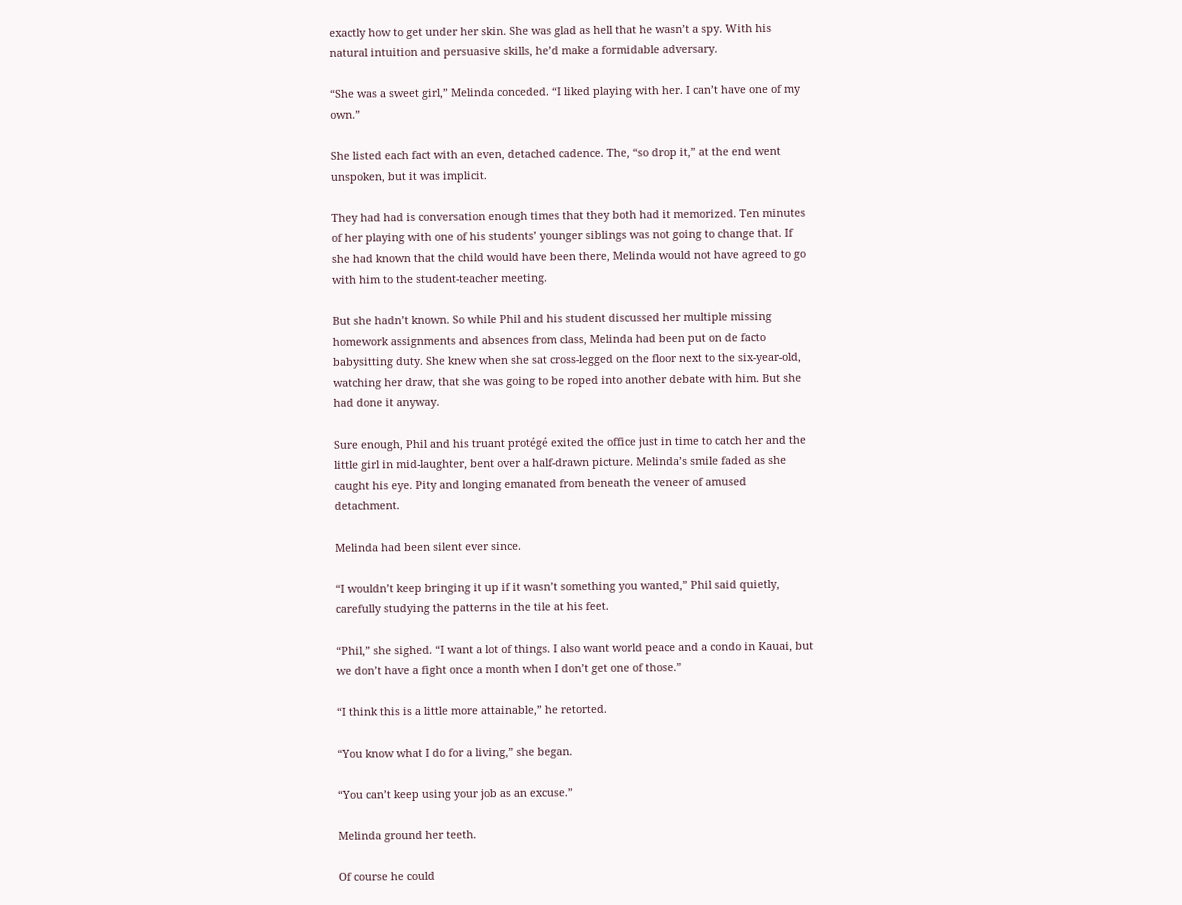exactly how to get under her skin. She was glad as hell that he wasn’t a spy. With his natural intuition and persuasive skills, he’d make a formidable adversary.

“She was a sweet girl,” Melinda conceded. “I liked playing with her. I can’t have one of my own.”

She listed each fact with an even, detached cadence. The, “so drop it,” at the end went unspoken, but it was implicit.

They had had is conversation enough times that they both had it memorized. Ten minutes of her playing with one of his students’ younger siblings was not going to change that. If she had known that the child would have been there, Melinda would not have agreed to go with him to the student-teacher meeting.

But she hadn’t known. So while Phil and his student discussed her multiple missing homework assignments and absences from class, Melinda had been put on de facto babysitting duty. She knew when she sat cross-legged on the floor next to the six-year-old, watching her draw, that she was going to be roped into another debate with him. But she had done it anyway.

Sure enough, Phil and his truant protégé exited the office just in time to catch her and the little girl in mid-laughter, bent over a half-drawn picture. Melinda’s smile faded as she caught his eye. Pity and longing emanated from beneath the veneer of amused detachment.

Melinda had been silent ever since.

“I wouldn’t keep bringing it up if it wasn’t something you wanted,” Phil said quietly, carefully studying the patterns in the tile at his feet.

“Phil,” she sighed. “I want a lot of things. I also want world peace and a condo in Kauai, but we don’t have a fight once a month when I don’t get one of those.”

“I think this is a little more attainable,” he retorted.

“You know what I do for a living,” she began.

“You can’t keep using your job as an excuse.”

Melinda ground her teeth.

Of course he could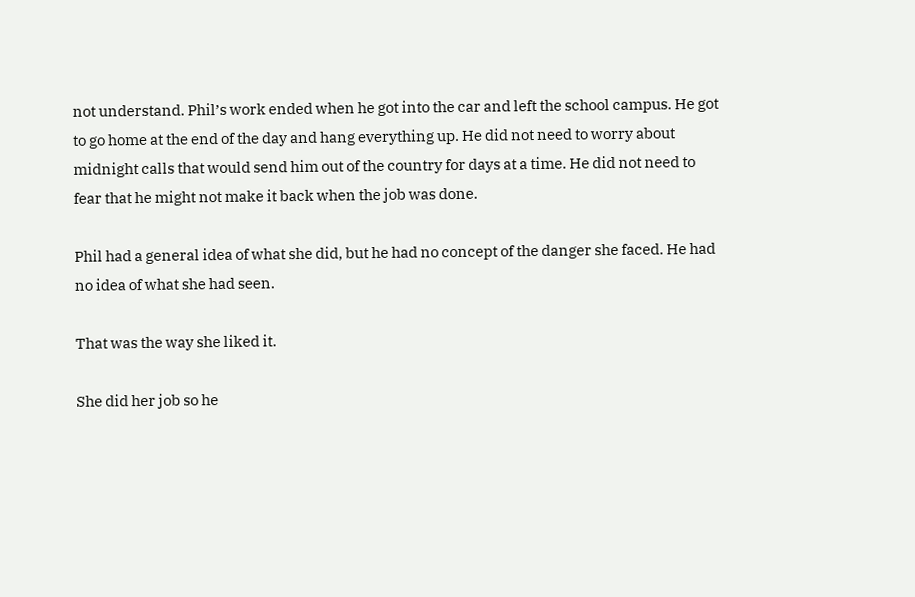not understand. Phil’s work ended when he got into the car and left the school campus. He got to go home at the end of the day and hang everything up. He did not need to worry about midnight calls that would send him out of the country for days at a time. He did not need to fear that he might not make it back when the job was done.

Phil had a general idea of what she did, but he had no concept of the danger she faced. He had no idea of what she had seen.

That was the way she liked it.

She did her job so he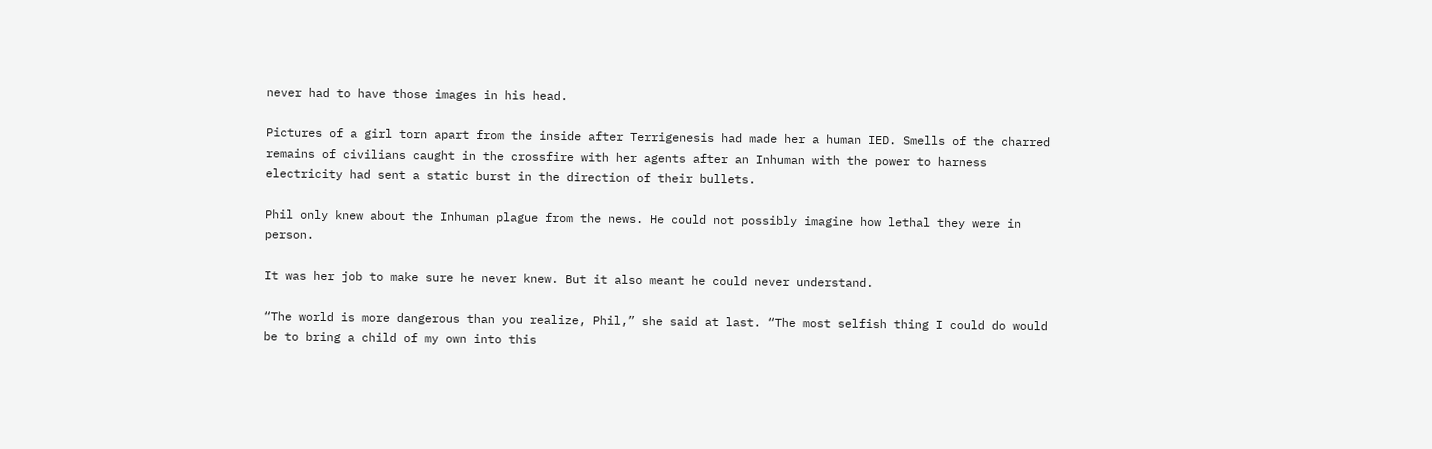never had to have those images in his head.

Pictures of a girl torn apart from the inside after Terrigenesis had made her a human IED. Smells of the charred remains of civilians caught in the crossfire with her agents after an Inhuman with the power to harness electricity had sent a static burst in the direction of their bullets.

Phil only knew about the Inhuman plague from the news. He could not possibly imagine how lethal they were in person.

It was her job to make sure he never knew. But it also meant he could never understand.

“The world is more dangerous than you realize, Phil,” she said at last. “The most selfish thing I could do would be to bring a child of my own into this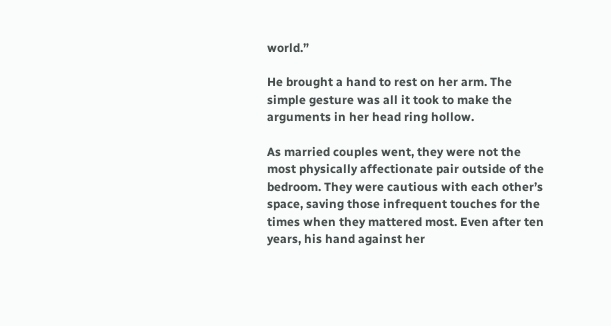world.”

He brought a hand to rest on her arm. The simple gesture was all it took to make the arguments in her head ring hollow.

As married couples went, they were not the most physically affectionate pair outside of the bedroom. They were cautious with each other’s space, saving those infrequent touches for the times when they mattered most. Even after ten years, his hand against her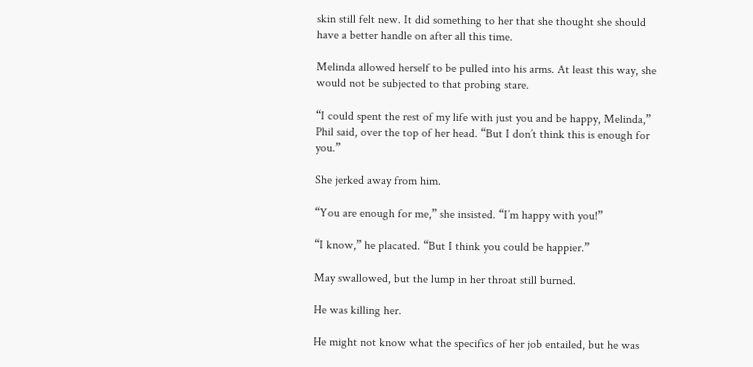skin still felt new. It did something to her that she thought she should have a better handle on after all this time.

Melinda allowed herself to be pulled into his arms. At least this way, she would not be subjected to that probing stare.

“I could spent the rest of my life with just you and be happy, Melinda,” Phil said, over the top of her head. “But I don’t think this is enough for you.”

She jerked away from him.

“You are enough for me,” she insisted. “I’m happy with you!”

“I know,” he placated. “But I think you could be happier.”

May swallowed, but the lump in her throat still burned.

He was killing her.

He might not know what the specifics of her job entailed, but he was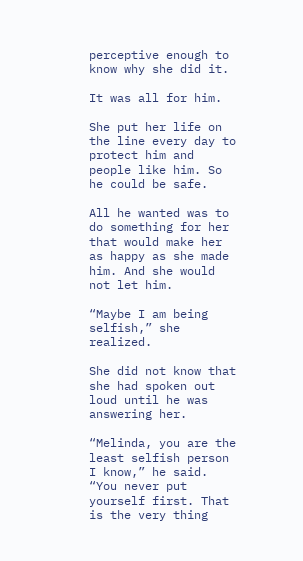perceptive enough to know why she did it.

It was all for him.

She put her life on the line every day to protect him and people like him. So he could be safe.

All he wanted was to do something for her that would make her as happy as she made him. And she would not let him.

“Maybe I am being selfish,” she realized.

She did not know that she had spoken out loud until he was answering her.

“Melinda, you are the least selfish person I know,” he said. “You never put yourself first. That is the very thing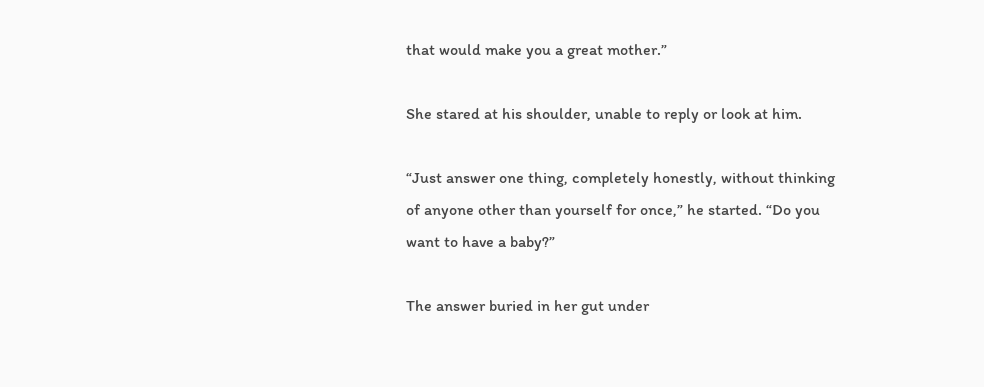that would make you a great mother.”

She stared at his shoulder, unable to reply or look at him.

“Just answer one thing, completely honestly, without thinking of anyone other than yourself for once,” he started. “Do you want to have a baby?”

The answer buried in her gut under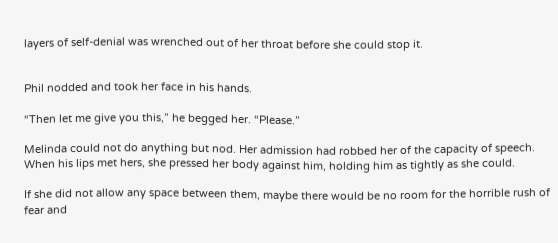layers of self-denial was wrenched out of her throat before she could stop it.


Phil nodded and took her face in his hands.

“Then let me give you this,” he begged her. “Please.”

Melinda could not do anything but nod. Her admission had robbed her of the capacity of speech. When his lips met hers, she pressed her body against him, holding him as tightly as she could.

If she did not allow any space between them, maybe there would be no room for the horrible rush of fear and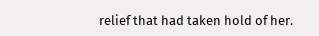relief that had taken hold of her.